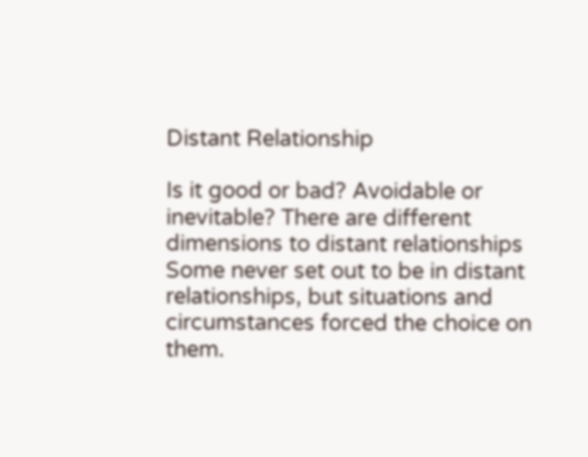Distant Relationship

Is it good or bad? Avoidable or inevitable? There are different dimensions to distant relationships Some never set out to be in distant relationships, but situations and circumstances forced the choice on them.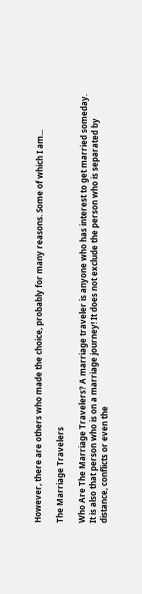However, there are others who made the choice, probably for many reasons. Some of which I am...

The Marriage Travelers

Who Are The Marriage Travelers? A marriage traveler is anyone who has interest to get married someday. It is also that person who is on a marriage journey! It does not exclude the person who is separated by distance, conflicts or even the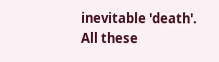inevitable 'death'. All these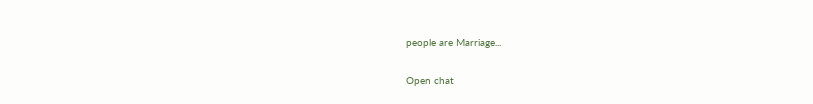people are Marriage...

Open chat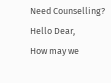Need Counselling?
Hello Dear,
How may we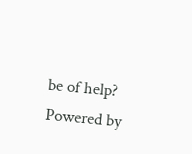be of help?
Powered by